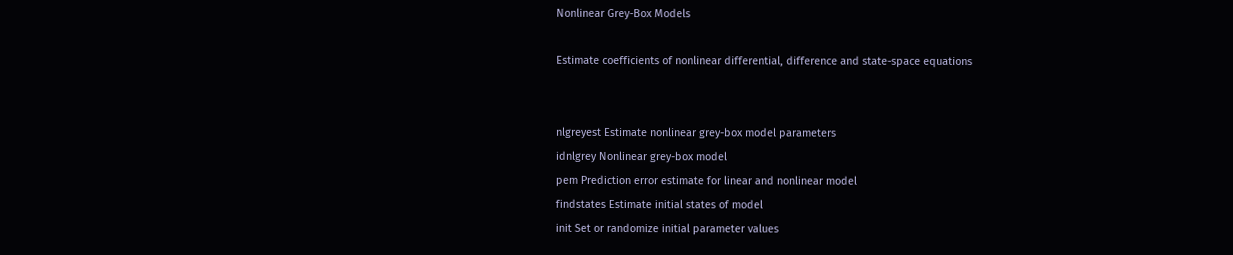Nonlinear Grey-Box Models

Estimate coefficients of nonlinear differential, difference and state-space equations


nlgreyest Estimate nonlinear grey-box model parameters
idnlgrey Nonlinear grey-box model
pem Prediction error estimate for linear and nonlinear model
findstates Estimate initial states of model
init Set or randomize initial parameter values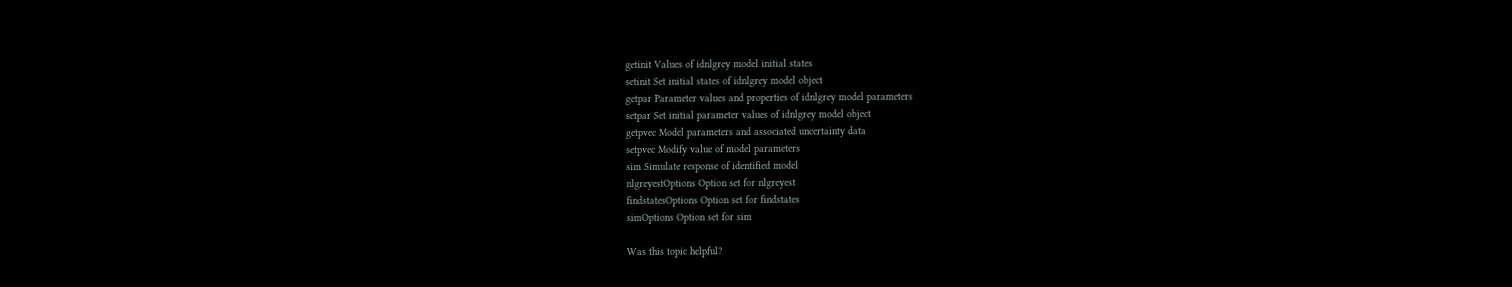getinit Values of idnlgrey model initial states
setinit Set initial states of idnlgrey model object
getpar Parameter values and properties of idnlgrey model parameters
setpar Set initial parameter values of idnlgrey model object
getpvec Model parameters and associated uncertainty data
setpvec Modify value of model parameters
sim Simulate response of identified model
nlgreyestOptions Option set for nlgreyest
findstatesOptions Option set for findstates
simOptions Option set for sim

Was this topic helpful?